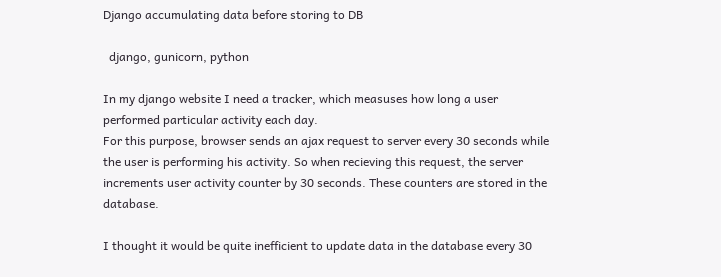Django accumulating data before storing to DB

  django, gunicorn, python

In my django website I need a tracker, which measuses how long a user performed particular activity each day.
For this purpose, browser sends an ajax request to server every 30 seconds while the user is performing his activity. So when recieving this request, the server increments user activity counter by 30 seconds. These counters are stored in the database.

I thought it would be quite inefficient to update data in the database every 30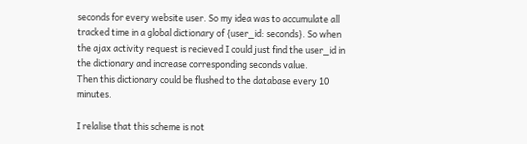seconds for every website user. So my idea was to accumulate all tracked time in a global dictionary of {user_id: seconds}. So when the ajax activity request is recieved I could just find the user_id in the dictionary and increase corresponding seconds value.
Then this dictionary could be flushed to the database every 10 minutes.

I relalise that this scheme is not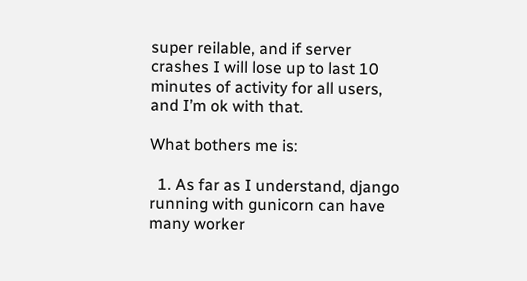super reilable, and if server crashes I will lose up to last 10 minutes of activity for all users, and I’m ok with that.

What bothers me is:

  1. As far as I understand, django running with gunicorn can have many worker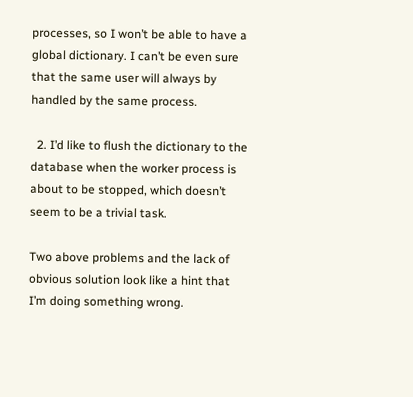processes, so I won’t be able to have a global dictionary. I can’t be even sure that the same user will always by handled by the same process.

  2. I’d like to flush the dictionary to the database when the worker process is about to be stopped, which doesn’t seem to be a trivial task.

Two above problems and the lack of obvious solution look like a hint that I’m doing something wrong.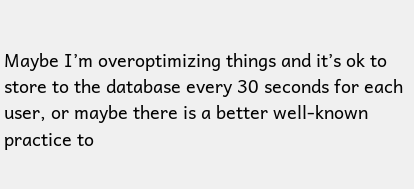Maybe I’m overoptimizing things and it’s ok to store to the database every 30 seconds for each user, or maybe there is a better well-known practice to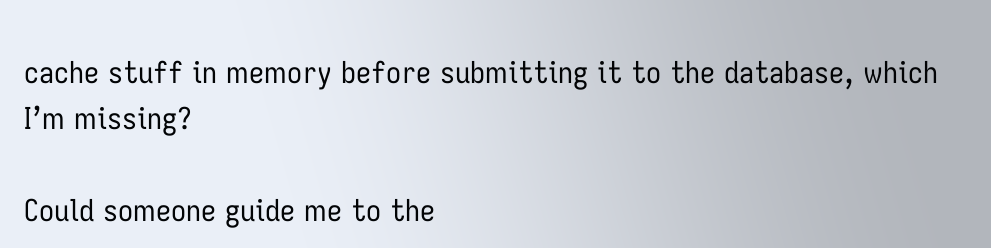cache stuff in memory before submitting it to the database, which I’m missing?

Could someone guide me to the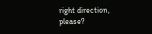right direction, please?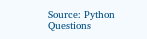Source: Python Questions